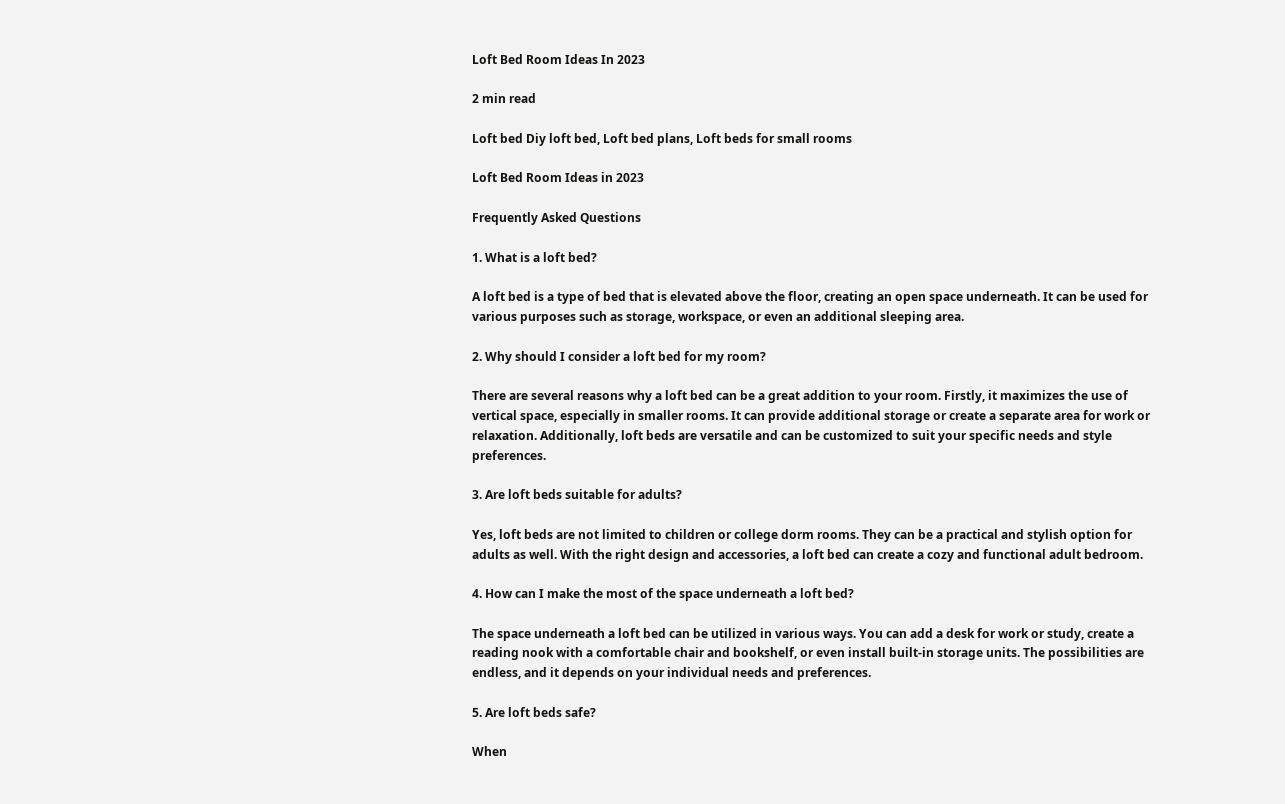Loft Bed Room Ideas In 2023

2 min read

Loft bed Diy loft bed, Loft bed plans, Loft beds for small rooms

Loft Bed Room Ideas in 2023

Frequently Asked Questions

1. What is a loft bed?

A loft bed is a type of bed that is elevated above the floor, creating an open space underneath. It can be used for various purposes such as storage, workspace, or even an additional sleeping area.

2. Why should I consider a loft bed for my room?

There are several reasons why a loft bed can be a great addition to your room. Firstly, it maximizes the use of vertical space, especially in smaller rooms. It can provide additional storage or create a separate area for work or relaxation. Additionally, loft beds are versatile and can be customized to suit your specific needs and style preferences.

3. Are loft beds suitable for adults?

Yes, loft beds are not limited to children or college dorm rooms. They can be a practical and stylish option for adults as well. With the right design and accessories, a loft bed can create a cozy and functional adult bedroom.

4. How can I make the most of the space underneath a loft bed?

The space underneath a loft bed can be utilized in various ways. You can add a desk for work or study, create a reading nook with a comfortable chair and bookshelf, or even install built-in storage units. The possibilities are endless, and it depends on your individual needs and preferences.

5. Are loft beds safe?

When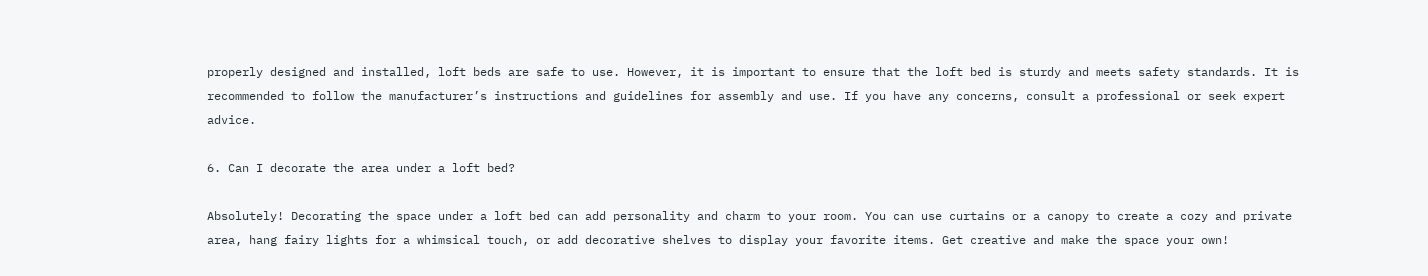properly designed and installed, loft beds are safe to use. However, it is important to ensure that the loft bed is sturdy and meets safety standards. It is recommended to follow the manufacturer’s instructions and guidelines for assembly and use. If you have any concerns, consult a professional or seek expert advice.

6. Can I decorate the area under a loft bed?

Absolutely! Decorating the space under a loft bed can add personality and charm to your room. You can use curtains or a canopy to create a cozy and private area, hang fairy lights for a whimsical touch, or add decorative shelves to display your favorite items. Get creative and make the space your own!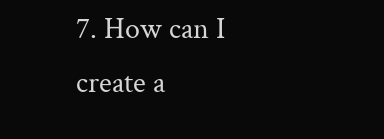7. How can I create a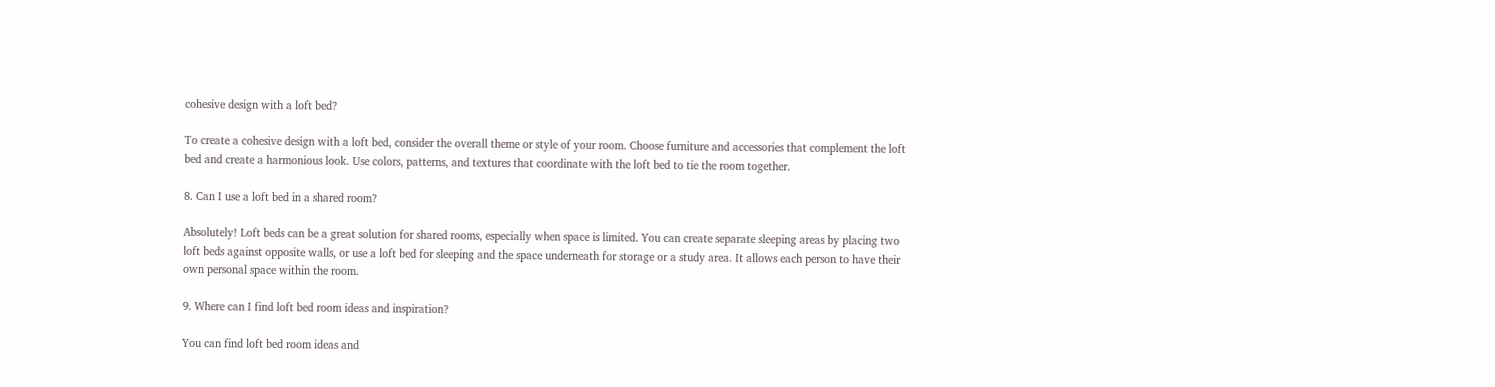cohesive design with a loft bed?

To create a cohesive design with a loft bed, consider the overall theme or style of your room. Choose furniture and accessories that complement the loft bed and create a harmonious look. Use colors, patterns, and textures that coordinate with the loft bed to tie the room together.

8. Can I use a loft bed in a shared room?

Absolutely! Loft beds can be a great solution for shared rooms, especially when space is limited. You can create separate sleeping areas by placing two loft beds against opposite walls, or use a loft bed for sleeping and the space underneath for storage or a study area. It allows each person to have their own personal space within the room.

9. Where can I find loft bed room ideas and inspiration?

You can find loft bed room ideas and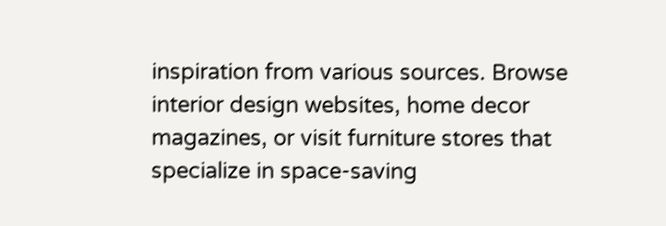inspiration from various sources. Browse interior design websites, home decor magazines, or visit furniture stores that specialize in space-saving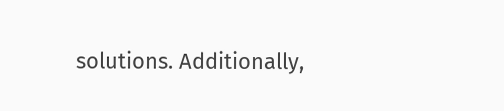solutions. Additionally,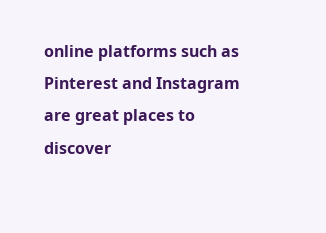online platforms such as Pinterest and Instagram are great places to discover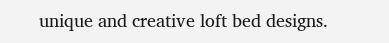unique and creative loft bed designs.